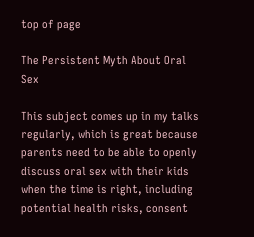top of page

The Persistent Myth About Oral Sex

This subject comes up in my talks regularly, which is great because parents need to be able to openly discuss oral sex with their kids when the time is right, including potential health risks, consent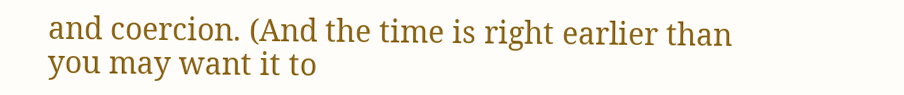and coercion. (And the time is right earlier than you may want it to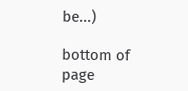be...)

bottom of page